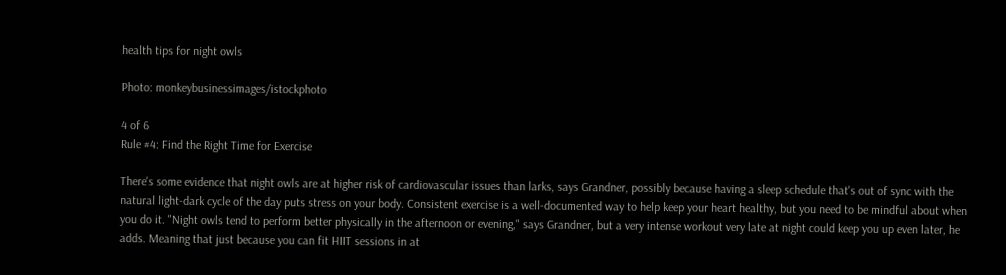health tips for night owls

Photo: monkeybusinessimages/istockphoto

4 of 6
Rule #4: Find the Right Time for Exercise

There's some evidence that night owls are at higher risk of cardiovascular issues than larks, says Grandner, possibly because having a sleep schedule that's out of sync with the natural light-dark cycle of the day puts stress on your body. Consistent exercise is a well-documented way to help keep your heart healthy, but you need to be mindful about when you do it. "Night owls tend to perform better physically in the afternoon or evening," says Grandner, but a very intense workout very late at night could keep you up even later, he adds. Meaning that just because you can fit HIIT sessions in at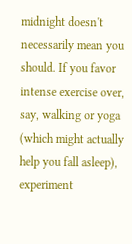midnight doesn't necessarily mean you should. If you favor intense exercise over, say, walking or yoga (which might actually help you fall asleep), experiment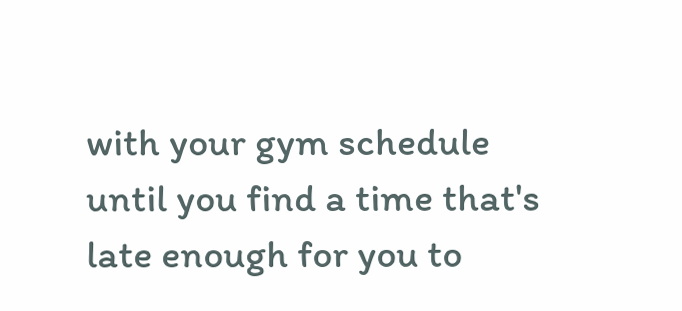with your gym schedule until you find a time that's late enough for you to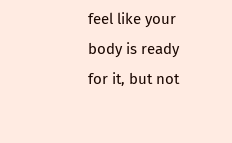feel like your body is ready for it, but not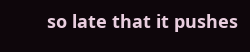so late that it pushes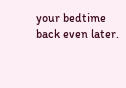your bedtime back even later.